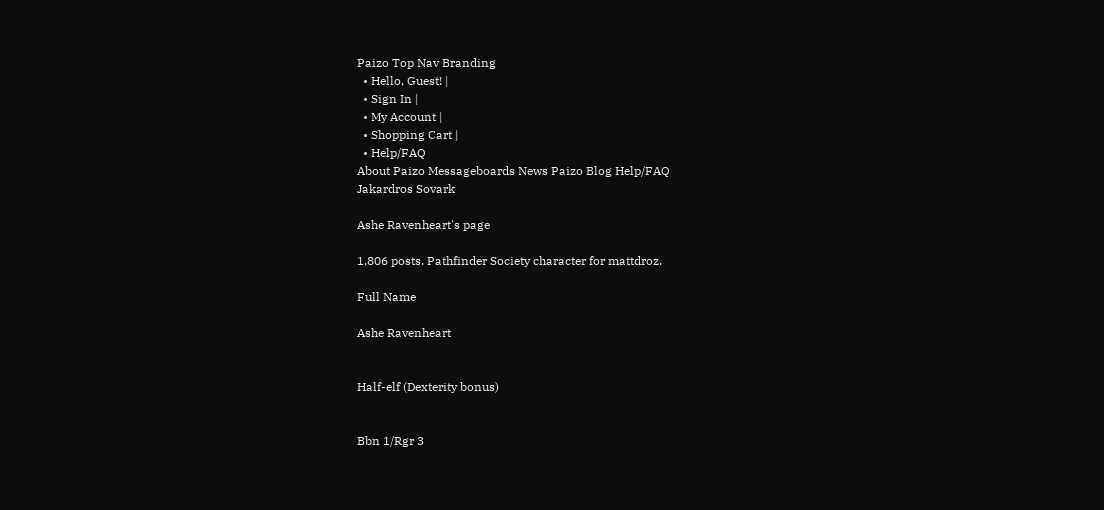Paizo Top Nav Branding
  • Hello, Guest! |
  • Sign In |
  • My Account |
  • Shopping Cart |
  • Help/FAQ
About Paizo Messageboards News Paizo Blog Help/FAQ
Jakardros Sovark

Ashe Ravenheart's page

1,806 posts. Pathfinder Society character for mattdroz.

Full Name

Ashe Ravenheart


Half-elf (Dexterity bonus)


Bbn 1/Rgr 3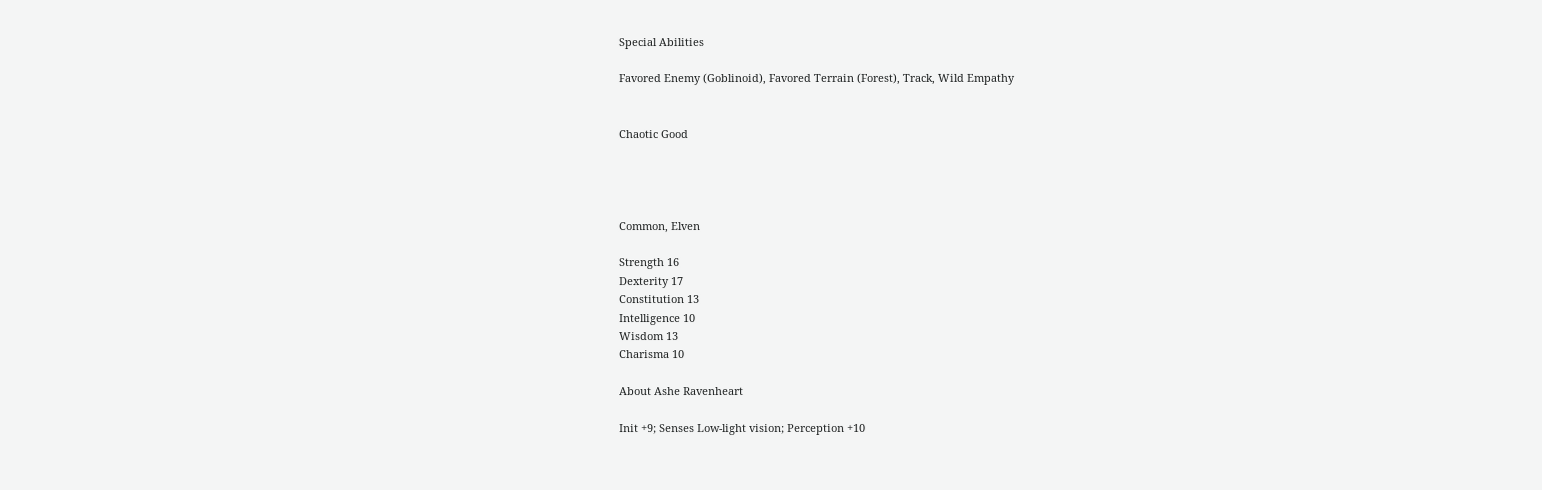Special Abilities

Favored Enemy (Goblinoid), Favored Terrain (Forest), Track, Wild Empathy


Chaotic Good




Common, Elven

Strength 16
Dexterity 17
Constitution 13
Intelligence 10
Wisdom 13
Charisma 10

About Ashe Ravenheart

Init +9; Senses Low-light vision; Perception +10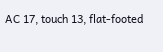AC 17, touch 13, flat-footed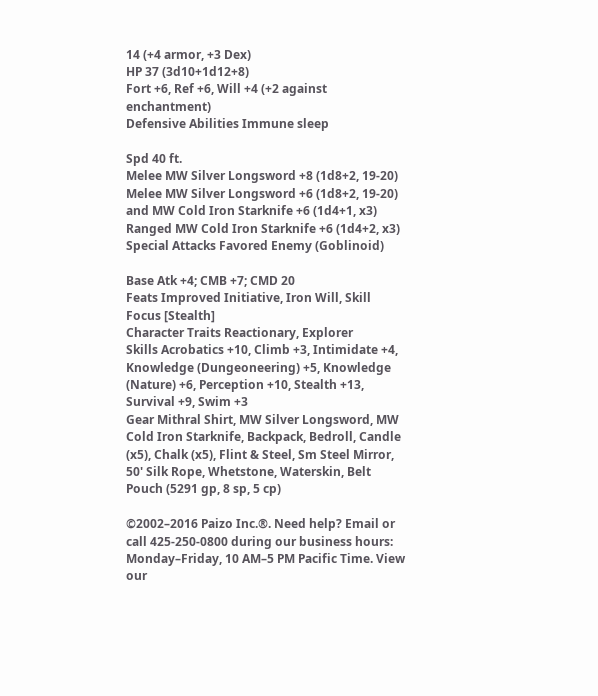14 (+4 armor, +3 Dex)
HP 37 (3d10+1d12+8)
Fort +6, Ref +6, Will +4 (+2 against enchantment)
Defensive Abilities Immune sleep

Spd 40 ft.
Melee MW Silver Longsword +8 (1d8+2, 19-20)
Melee MW Silver Longsword +6 (1d8+2, 19-20) and MW Cold Iron Starknife +6 (1d4+1, x3)
Ranged MW Cold Iron Starknife +6 (1d4+2, x3)
Special Attacks Favored Enemy (Goblinoid)

Base Atk +4; CMB +7; CMD 20
Feats Improved Initiative, Iron Will, Skill Focus [Stealth]
Character Traits Reactionary, Explorer
Skills Acrobatics +10, Climb +3, Intimidate +4, Knowledge (Dungeoneering) +5, Knowledge (Nature) +6, Perception +10, Stealth +13, Survival +9, Swim +3
Gear Mithral Shirt, MW Silver Longsword, MW Cold Iron Starknife, Backpack, Bedroll, Candle (x5), Chalk (x5), Flint & Steel, Sm Steel Mirror, 50' Silk Rope, Whetstone, Waterskin, Belt Pouch (5291 gp, 8 sp, 5 cp)

©2002–2016 Paizo Inc.®. Need help? Email or call 425-250-0800 during our business hours: Monday–Friday, 10 AM–5 PM Pacific Time. View our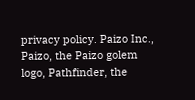privacy policy. Paizo Inc., Paizo, the Paizo golem logo, Pathfinder, the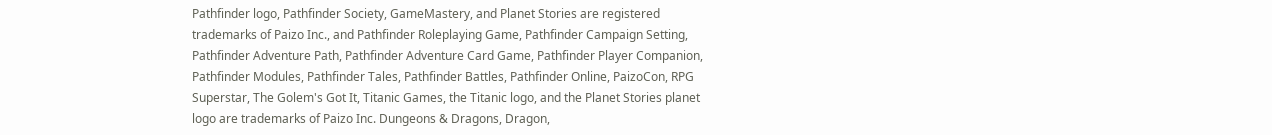Pathfinder logo, Pathfinder Society, GameMastery, and Planet Stories are registered trademarks of Paizo Inc., and Pathfinder Roleplaying Game, Pathfinder Campaign Setting, Pathfinder Adventure Path, Pathfinder Adventure Card Game, Pathfinder Player Companion, Pathfinder Modules, Pathfinder Tales, Pathfinder Battles, Pathfinder Online, PaizoCon, RPG Superstar, The Golem's Got It, Titanic Games, the Titanic logo, and the Planet Stories planet logo are trademarks of Paizo Inc. Dungeons & Dragons, Dragon,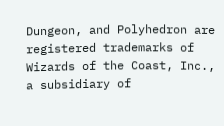Dungeon, and Polyhedron are registered trademarks of Wizards of the Coast, Inc., a subsidiary of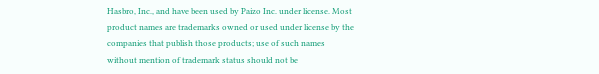Hasbro, Inc., and have been used by Paizo Inc. under license. Most product names are trademarks owned or used under license by the companies that publish those products; use of such names without mention of trademark status should not be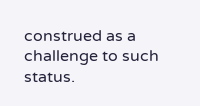construed as a challenge to such status.